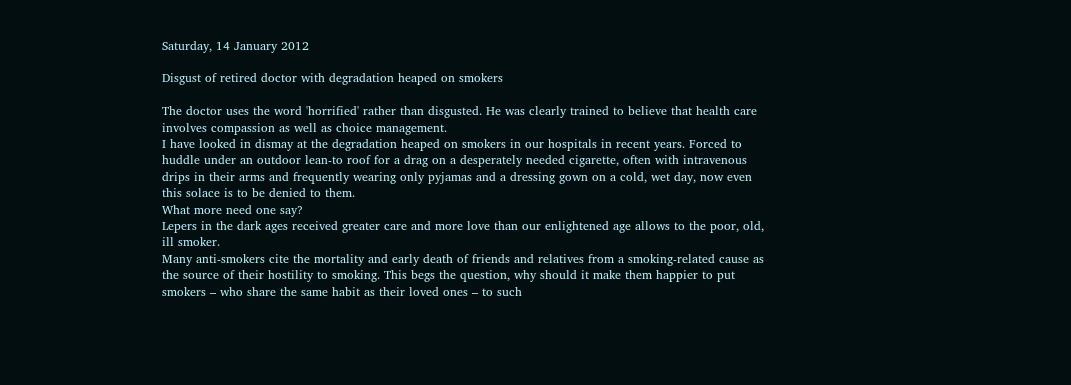Saturday, 14 January 2012

Disgust of retired doctor with degradation heaped on smokers

The doctor uses the word 'horrified' rather than disgusted. He was clearly trained to believe that health care involves compassion as well as choice management.
I have looked in dismay at the degradation heaped on smokers in our hospitals in recent years. Forced to huddle under an outdoor lean-to roof for a drag on a desperately needed cigarette, often with intravenous drips in their arms and frequently wearing only pyjamas and a dressing gown on a cold, wet day, now even this solace is to be denied to them.
What more need one say?
Lepers in the dark ages received greater care and more love than our enlightened age allows to the poor, old, ill smoker.
Many anti-smokers cite the mortality and early death of friends and relatives from a smoking-related cause as the source of their hostility to smoking. This begs the question, why should it make them happier to put smokers – who share the same habit as their loved ones – to such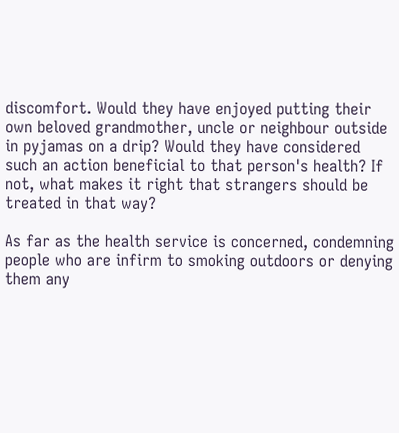discomfort. Would they have enjoyed putting their own beloved grandmother, uncle or neighbour outside in pyjamas on a drip? Would they have considered such an action beneficial to that person's health? If not, what makes it right that strangers should be treated in that way?

As far as the health service is concerned, condemning people who are infirm to smoking outdoors or denying them any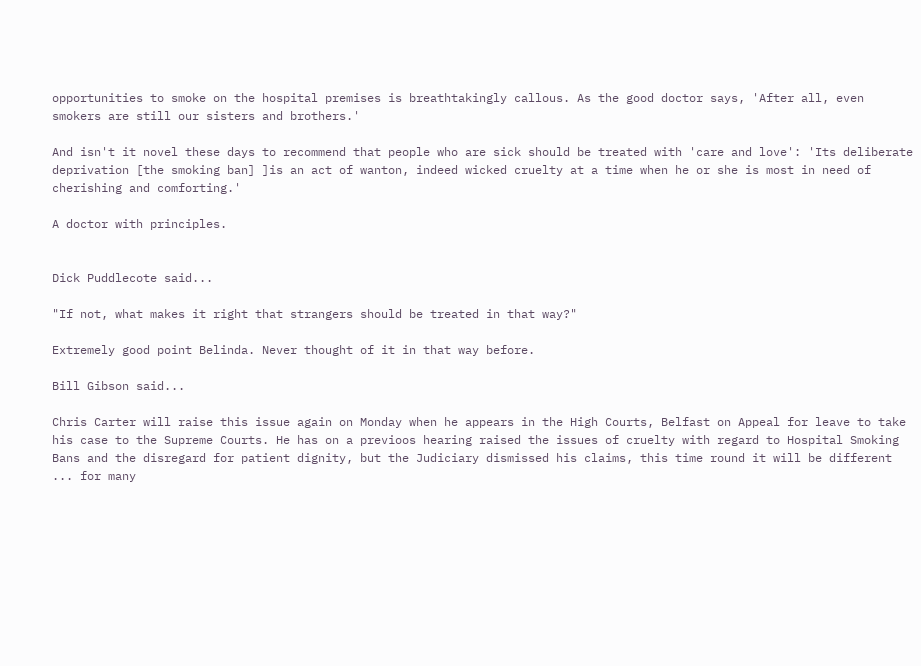opportunities to smoke on the hospital premises is breathtakingly callous. As the good doctor says, 'After all, even smokers are still our sisters and brothers.'

And isn't it novel these days to recommend that people who are sick should be treated with 'care and love': 'Its deliberate deprivation [the smoking ban] ]is an act of wanton, indeed wicked cruelty at a time when he or she is most in need of cherishing and comforting.'

A doctor with principles.


Dick Puddlecote said...

"If not, what makes it right that strangers should be treated in that way?"

Extremely good point Belinda. Never thought of it in that way before.

Bill Gibson said...

Chris Carter will raise this issue again on Monday when he appears in the High Courts, Belfast on Appeal for leave to take his case to the Supreme Courts. He has on a previoos hearing raised the issues of cruelty with regard to Hospital Smoking Bans and the disregard for patient dignity, but the Judiciary dismissed his claims, this time round it will be different ... for many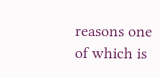reasons one of which is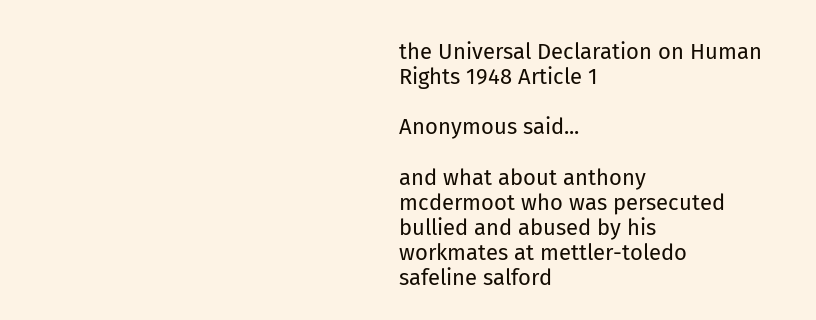the Universal Declaration on Human Rights 1948 Article 1

Anonymous said...

and what about anthony mcdermoot who was persecuted bullied and abused by his workmates at mettler-toledo safeline salford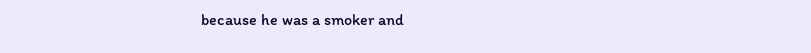because he was a smoker and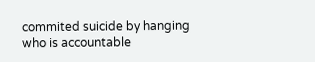commited suicide by hanging who is accountable